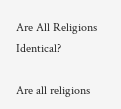Are All Religions Identical?

Are all religions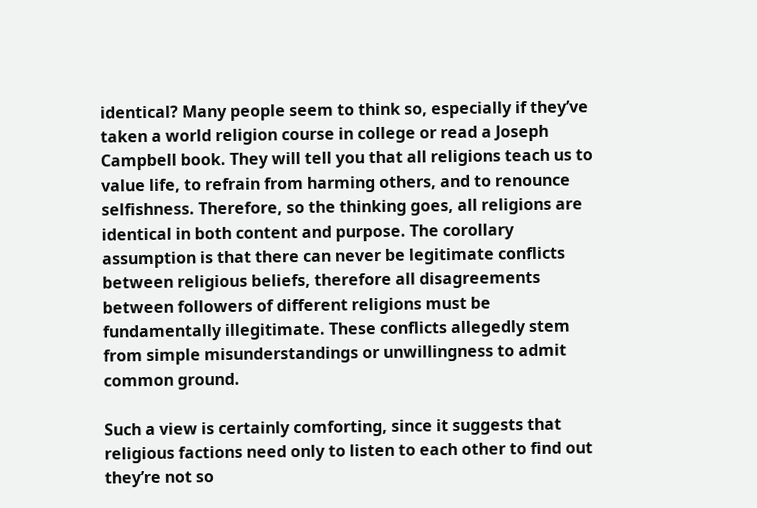identical? Many people seem to think so, especially if they’ve taken a world religion course in college or read a Joseph Campbell book. They will tell you that all religions teach us to value life, to refrain from harming others, and to renounce selfishness. Therefore, so the thinking goes, all religions are identical in both content and purpose. The corollary assumption is that there can never be legitimate conflicts between religious beliefs, therefore all disagreements between followers of different religions must be fundamentally illegitimate. These conflicts allegedly stem from simple misunderstandings or unwillingness to admit common ground.

Such a view is certainly comforting, since it suggests that religious factions need only to listen to each other to find out they’re not so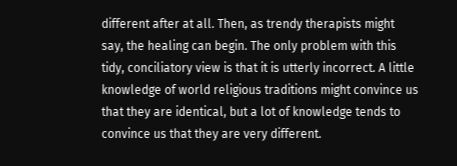different after at all. Then, as trendy therapists might say, the healing can begin. The only problem with this tidy, conciliatory view is that it is utterly incorrect. A little knowledge of world religious traditions might convince us that they are identical, but a lot of knowledge tends to convince us that they are very different.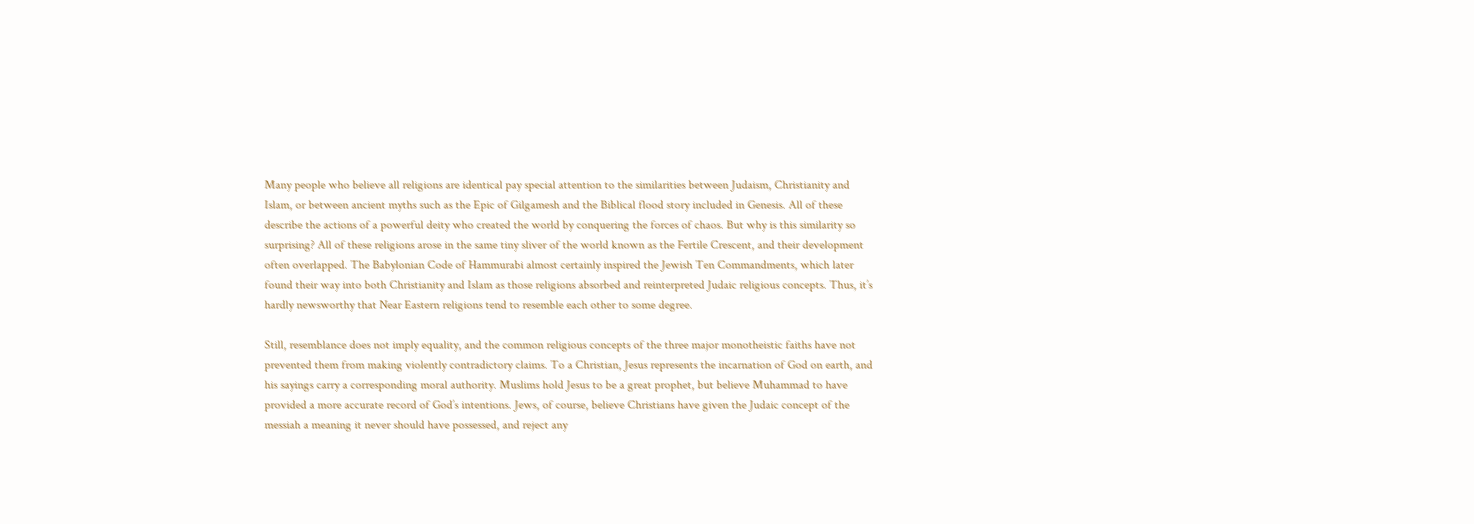Many people who believe all religions are identical pay special attention to the similarities between Judaism, Christianity and Islam, or between ancient myths such as the Epic of Gilgamesh and the Biblical flood story included in Genesis. All of these describe the actions of a powerful deity who created the world by conquering the forces of chaos. But why is this similarity so surprising? All of these religions arose in the same tiny sliver of the world known as the Fertile Crescent, and their development often overlapped. The Babylonian Code of Hammurabi almost certainly inspired the Jewish Ten Commandments, which later found their way into both Christianity and Islam as those religions absorbed and reinterpreted Judaic religious concepts. Thus, it’s hardly newsworthy that Near Eastern religions tend to resemble each other to some degree.

Still, resemblance does not imply equality, and the common religious concepts of the three major monotheistic faiths have not prevented them from making violently contradictory claims. To a Christian, Jesus represents the incarnation of God on earth, and his sayings carry a corresponding moral authority. Muslims hold Jesus to be a great prophet, but believe Muhammad to have provided a more accurate record of God’s intentions. Jews, of course, believe Christians have given the Judaic concept of the messiah a meaning it never should have possessed, and reject any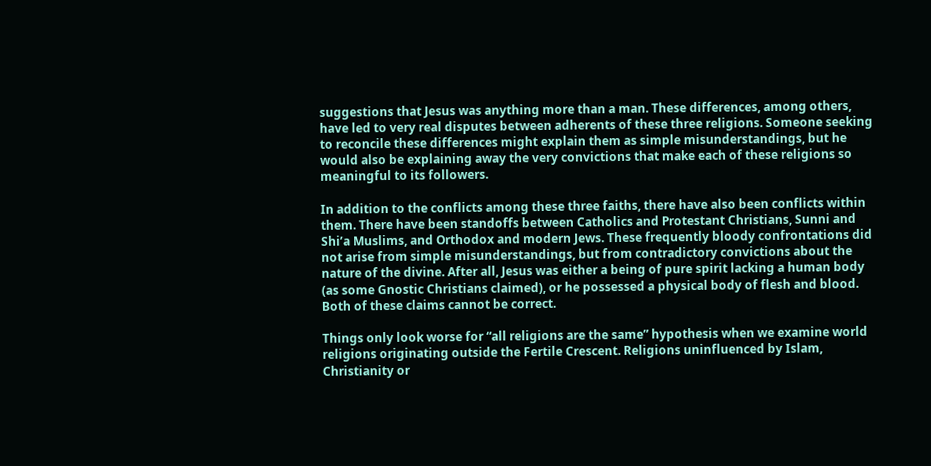suggestions that Jesus was anything more than a man. These differences, among others, have led to very real disputes between adherents of these three religions. Someone seeking to reconcile these differences might explain them as simple misunderstandings, but he would also be explaining away the very convictions that make each of these religions so meaningful to its followers.

In addition to the conflicts among these three faiths, there have also been conflicts within them. There have been standoffs between Catholics and Protestant Christians, Sunni and Shi’a Muslims, and Orthodox and modern Jews. These frequently bloody confrontations did not arise from simple misunderstandings, but from contradictory convictions about the nature of the divine. After all, Jesus was either a being of pure spirit lacking a human body (as some Gnostic Christians claimed), or he possessed a physical body of flesh and blood. Both of these claims cannot be correct.

Things only look worse for “all religions are the same” hypothesis when we examine world religions originating outside the Fertile Crescent. Religions uninfluenced by Islam, Christianity or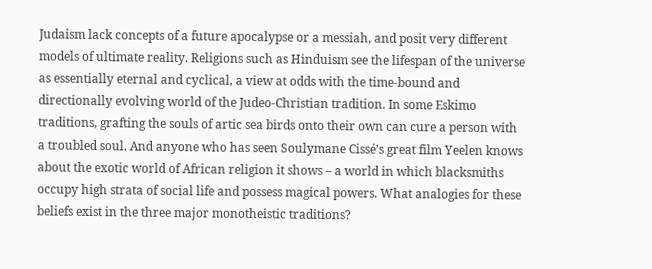Judaism lack concepts of a future apocalypse or a messiah, and posit very different models of ultimate reality. Religions such as Hinduism see the lifespan of the universe as essentially eternal and cyclical, a view at odds with the time-bound and directionally evolving world of the Judeo-Christian tradition. In some Eskimo traditions, grafting the souls of artic sea birds onto their own can cure a person with a troubled soul. And anyone who has seen Soulymane Cissé’s great film Yeelen knows about the exotic world of African religion it shows – a world in which blacksmiths occupy high strata of social life and possess magical powers. What analogies for these beliefs exist in the three major monotheistic traditions?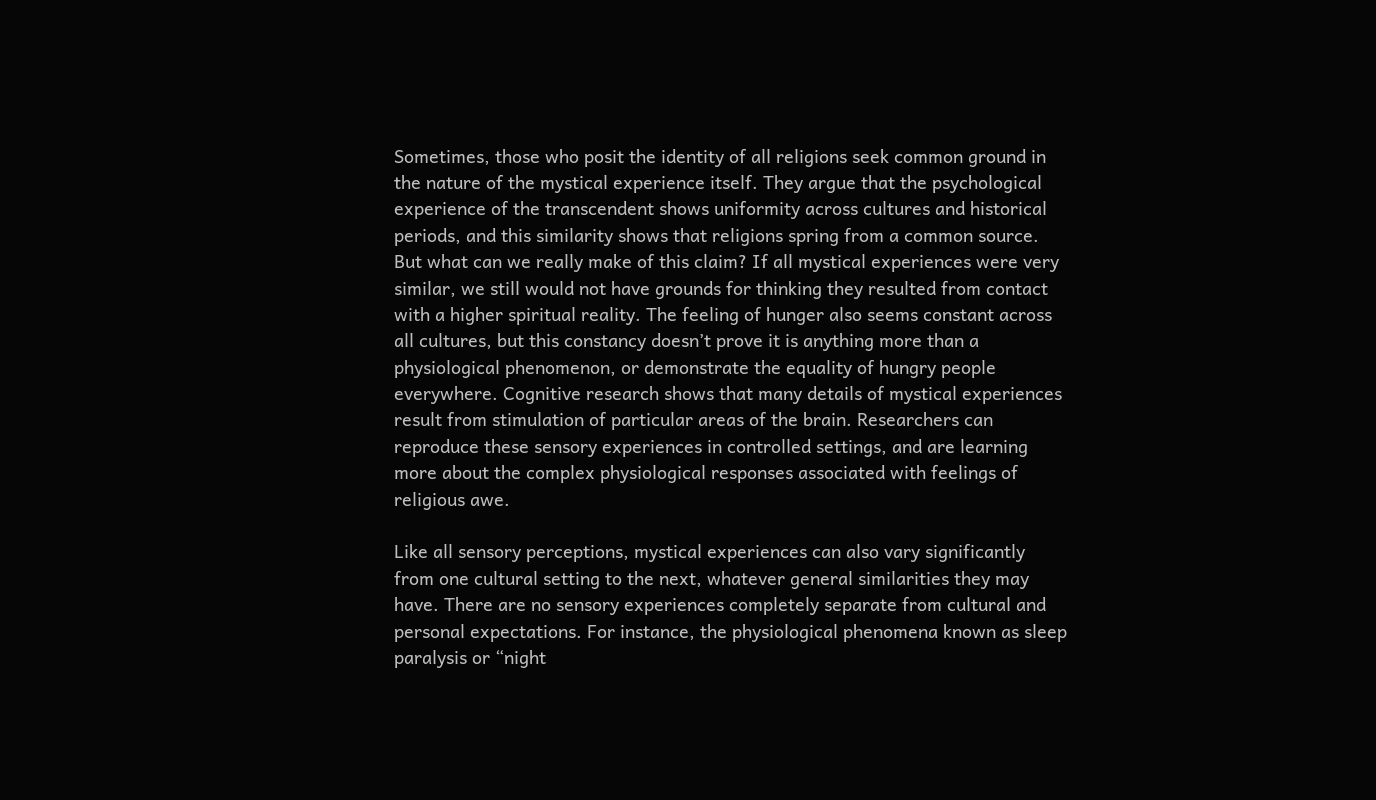Sometimes, those who posit the identity of all religions seek common ground in the nature of the mystical experience itself. They argue that the psychological experience of the transcendent shows uniformity across cultures and historical periods, and this similarity shows that religions spring from a common source. But what can we really make of this claim? If all mystical experiences were very similar, we still would not have grounds for thinking they resulted from contact with a higher spiritual reality. The feeling of hunger also seems constant across all cultures, but this constancy doesn’t prove it is anything more than a physiological phenomenon, or demonstrate the equality of hungry people everywhere. Cognitive research shows that many details of mystical experiences result from stimulation of particular areas of the brain. Researchers can reproduce these sensory experiences in controlled settings, and are learning more about the complex physiological responses associated with feelings of religious awe.

Like all sensory perceptions, mystical experiences can also vary significantly from one cultural setting to the next, whatever general similarities they may have. There are no sensory experiences completely separate from cultural and personal expectations. For instance, the physiological phenomena known as sleep paralysis or “night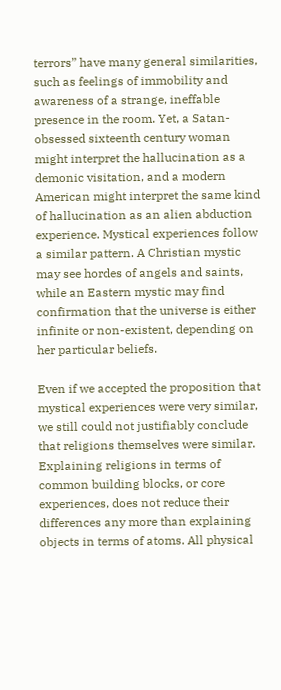terrors” have many general similarities, such as feelings of immobility and awareness of a strange, ineffable presence in the room. Yet, a Satan-obsessed sixteenth century woman might interpret the hallucination as a demonic visitation, and a modern American might interpret the same kind of hallucination as an alien abduction experience. Mystical experiences follow a similar pattern. A Christian mystic may see hordes of angels and saints, while an Eastern mystic may find confirmation that the universe is either infinite or non-existent, depending on her particular beliefs.

Even if we accepted the proposition that mystical experiences were very similar, we still could not justifiably conclude that religions themselves were similar. Explaining religions in terms of common building blocks, or core experiences, does not reduce their differences any more than explaining objects in terms of atoms. All physical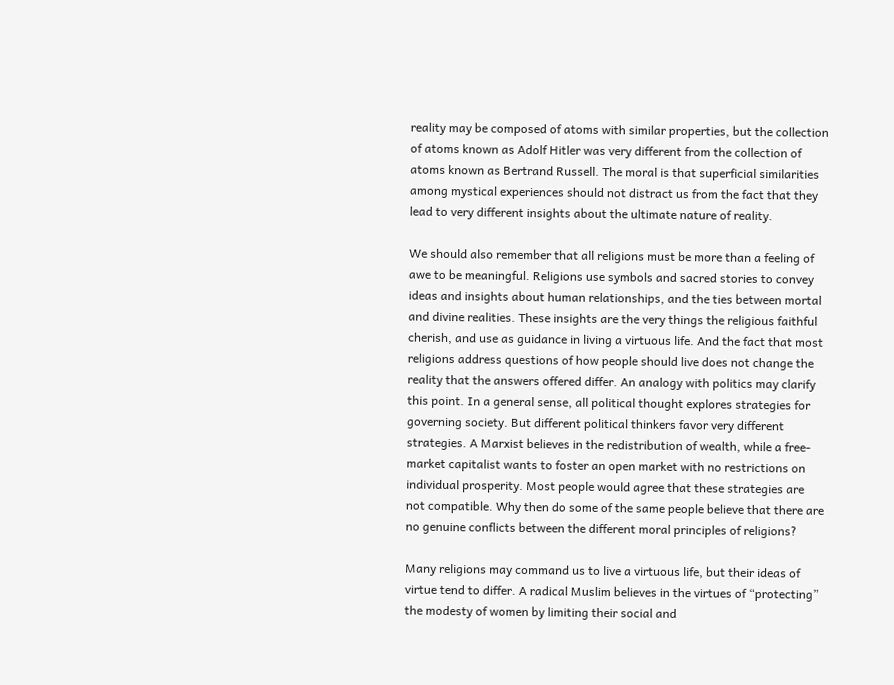reality may be composed of atoms with similar properties, but the collection of atoms known as Adolf Hitler was very different from the collection of atoms known as Bertrand Russell. The moral is that superficial similarities among mystical experiences should not distract us from the fact that they lead to very different insights about the ultimate nature of reality.

We should also remember that all religions must be more than a feeling of awe to be meaningful. Religions use symbols and sacred stories to convey ideas and insights about human relationships, and the ties between mortal and divine realities. These insights are the very things the religious faithful cherish, and use as guidance in living a virtuous life. And the fact that most religions address questions of how people should live does not change the reality that the answers offered differ. An analogy with politics may clarify this point. In a general sense, all political thought explores strategies for governing society. But different political thinkers favor very different strategies. A Marxist believes in the redistribution of wealth, while a free-market capitalist wants to foster an open market with no restrictions on individual prosperity. Most people would agree that these strategies are not compatible. Why then do some of the same people believe that there are no genuine conflicts between the different moral principles of religions?

Many religions may command us to live a virtuous life, but their ideas of virtue tend to differ. A radical Muslim believes in the virtues of “protecting” the modesty of women by limiting their social and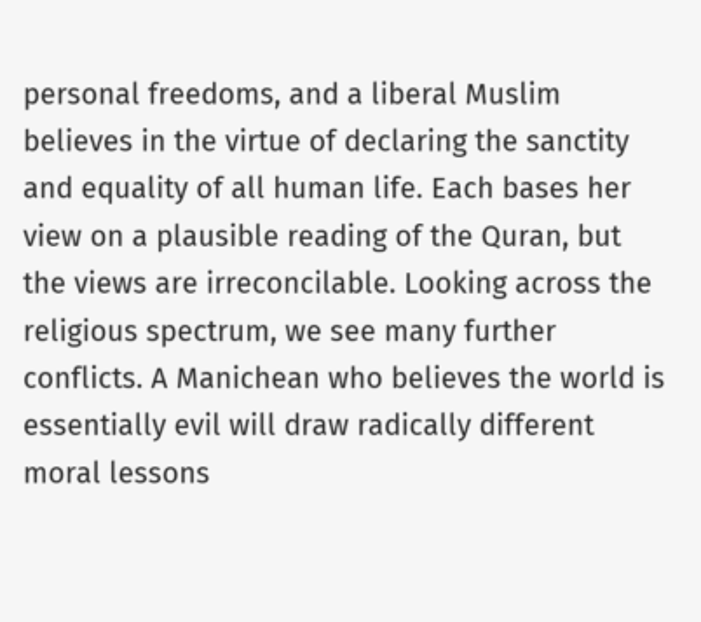personal freedoms, and a liberal Muslim believes in the virtue of declaring the sanctity and equality of all human life. Each bases her view on a plausible reading of the Quran, but the views are irreconcilable. Looking across the religious spectrum, we see many further conflicts. A Manichean who believes the world is essentially evil will draw radically different moral lessons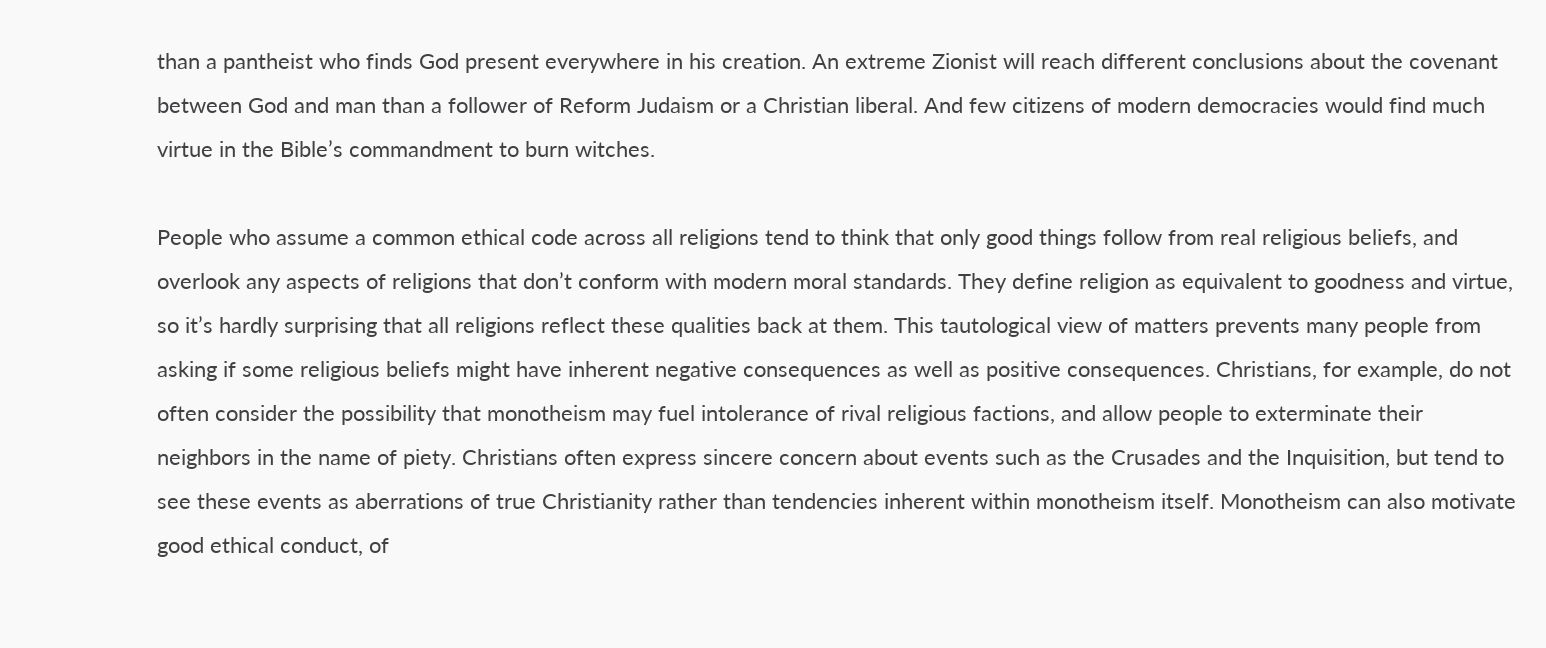than a pantheist who finds God present everywhere in his creation. An extreme Zionist will reach different conclusions about the covenant between God and man than a follower of Reform Judaism or a Christian liberal. And few citizens of modern democracies would find much virtue in the Bible’s commandment to burn witches.

People who assume a common ethical code across all religions tend to think that only good things follow from real religious beliefs, and overlook any aspects of religions that don’t conform with modern moral standards. They define religion as equivalent to goodness and virtue, so it’s hardly surprising that all religions reflect these qualities back at them. This tautological view of matters prevents many people from asking if some religious beliefs might have inherent negative consequences as well as positive consequences. Christians, for example, do not often consider the possibility that monotheism may fuel intolerance of rival religious factions, and allow people to exterminate their neighbors in the name of piety. Christians often express sincere concern about events such as the Crusades and the Inquisition, but tend to see these events as aberrations of true Christianity rather than tendencies inherent within monotheism itself. Monotheism can also motivate good ethical conduct, of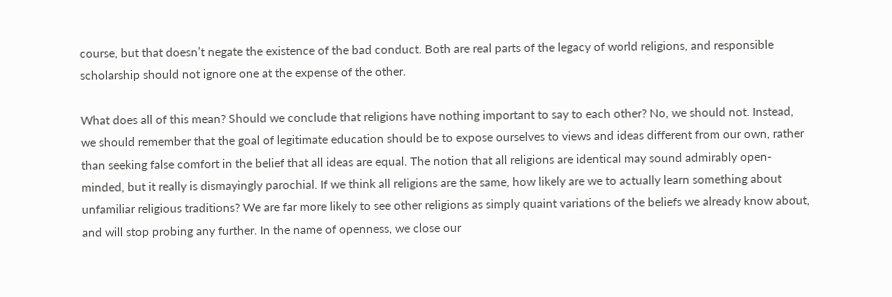course, but that doesn’t negate the existence of the bad conduct. Both are real parts of the legacy of world religions, and responsible scholarship should not ignore one at the expense of the other.

What does all of this mean? Should we conclude that religions have nothing important to say to each other? No, we should not. Instead, we should remember that the goal of legitimate education should be to expose ourselves to views and ideas different from our own, rather than seeking false comfort in the belief that all ideas are equal. The notion that all religions are identical may sound admirably open-minded, but it really is dismayingly parochial. If we think all religions are the same, how likely are we to actually learn something about unfamiliar religious traditions? We are far more likely to see other religions as simply quaint variations of the beliefs we already know about, and will stop probing any further. In the name of openness, we close our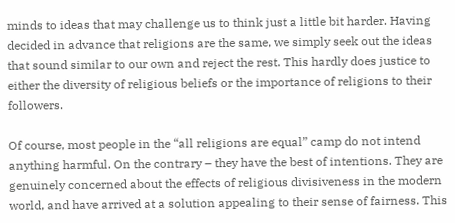minds to ideas that may challenge us to think just a little bit harder. Having decided in advance that religions are the same, we simply seek out the ideas that sound similar to our own and reject the rest. This hardly does justice to either the diversity of religious beliefs or the importance of religions to their followers.

Of course, most people in the “all religions are equal” camp do not intend anything harmful. On the contrary – they have the best of intentions. They are genuinely concerned about the effects of religious divisiveness in the modern world, and have arrived at a solution appealing to their sense of fairness. This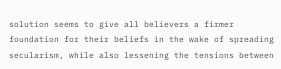solution seems to give all believers a firmer foundation for their beliefs in the wake of spreading secularism, while also lessening the tensions between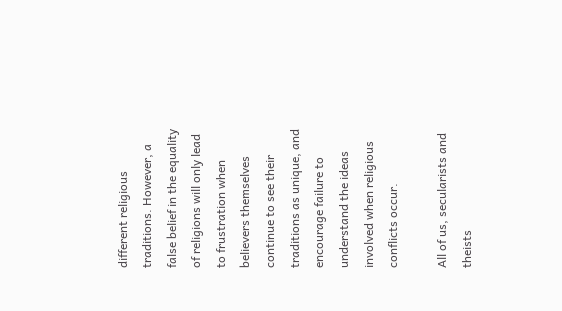different religious traditions. However, a false belief in the equality of religions will only lead to frustration when believers themselves continue to see their traditions as unique, and encourage failure to understand the ideas involved when religious conflicts occur.

All of us, secularists and theists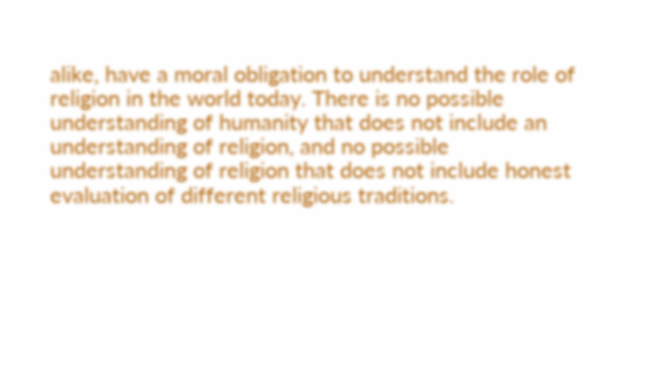alike, have a moral obligation to understand the role of religion in the world today. There is no possible understanding of humanity that does not include an understanding of religion, and no possible understanding of religion that does not include honest evaluation of different religious traditions.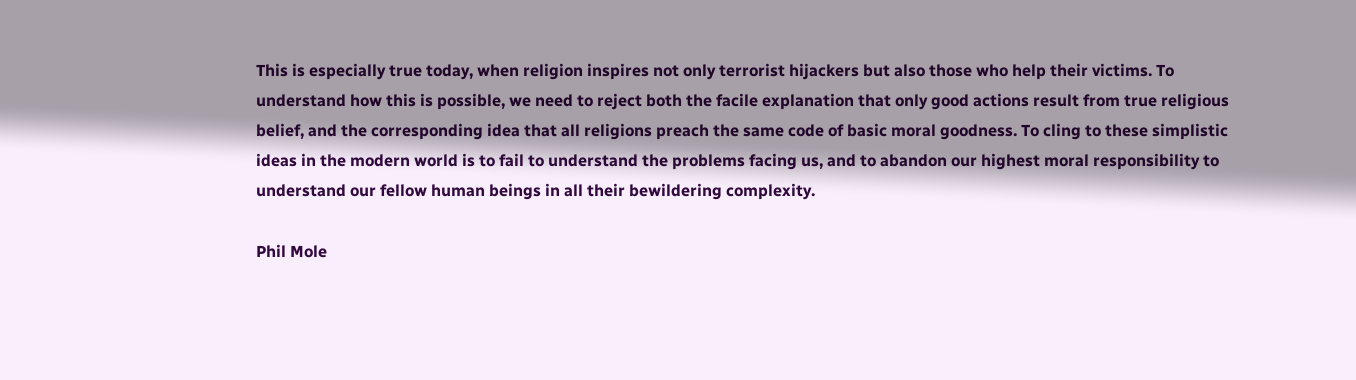This is especially true today, when religion inspires not only terrorist hijackers but also those who help their victims. To understand how this is possible, we need to reject both the facile explanation that only good actions result from true religious belief, and the corresponding idea that all religions preach the same code of basic moral goodness. To cling to these simplistic ideas in the modern world is to fail to understand the problems facing us, and to abandon our highest moral responsibility to understand our fellow human beings in all their bewildering complexity.

Phil Mole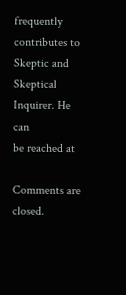frequently contributes to Skeptic and Skeptical Inquirer. He can
be reached at

Comments are closed.